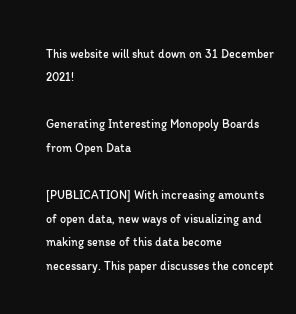This website will shut down on 31 December 2021!

Generating Interesting Monopoly Boards from Open Data

[PUBLICATION] With increasing amounts of open data, new ways of visualizing and making sense of this data become necessary. This paper discusses the concept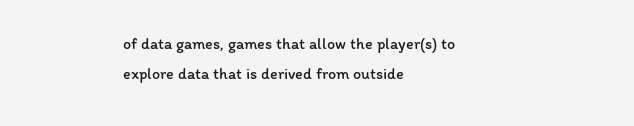of data games, games that allow the player(s) to explore data that is derived from outside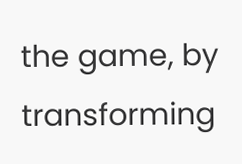the game, by transforming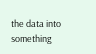the data into something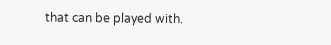that can be played with.